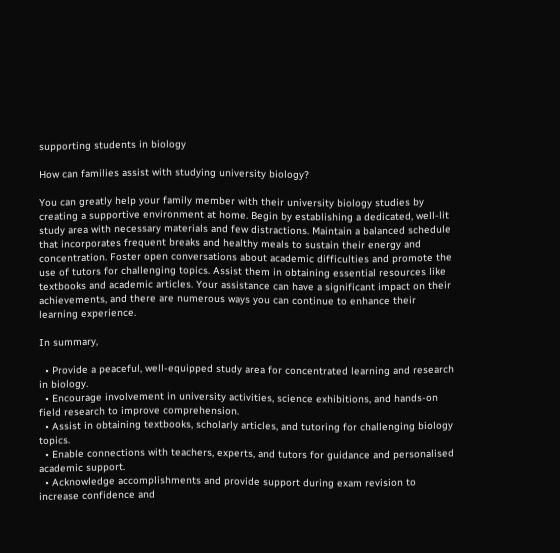supporting students in biology

How can families assist with studying university biology?

You can greatly help your family member with their university biology studies by creating a supportive environment at home. Begin by establishing a dedicated, well-lit study area with necessary materials and few distractions. Maintain a balanced schedule that incorporates frequent breaks and healthy meals to sustain their energy and concentration. Foster open conversations about academic difficulties and promote the use of tutors for challenging topics. Assist them in obtaining essential resources like textbooks and academic articles. Your assistance can have a significant impact on their achievements, and there are numerous ways you can continue to enhance their learning experience.

In summary,

  • Provide a peaceful, well-equipped study area for concentrated learning and research in biology.
  • Encourage involvement in university activities, science exhibitions, and hands-on field research to improve comprehension.
  • Assist in obtaining textbooks, scholarly articles, and tutoring for challenging biology topics.
  • Enable connections with teachers, experts, and tutors for guidance and personalised academic support.
  • Acknowledge accomplishments and provide support during exam revision to increase confidence and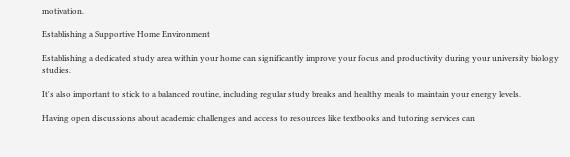motivation.

Establishing a Supportive Home Environment

Establishing a dedicated study area within your home can significantly improve your focus and productivity during your university biology studies.

It's also important to stick to a balanced routine, including regular study breaks and healthy meals to maintain your energy levels.

Having open discussions about academic challenges and access to resources like textbooks and tutoring services can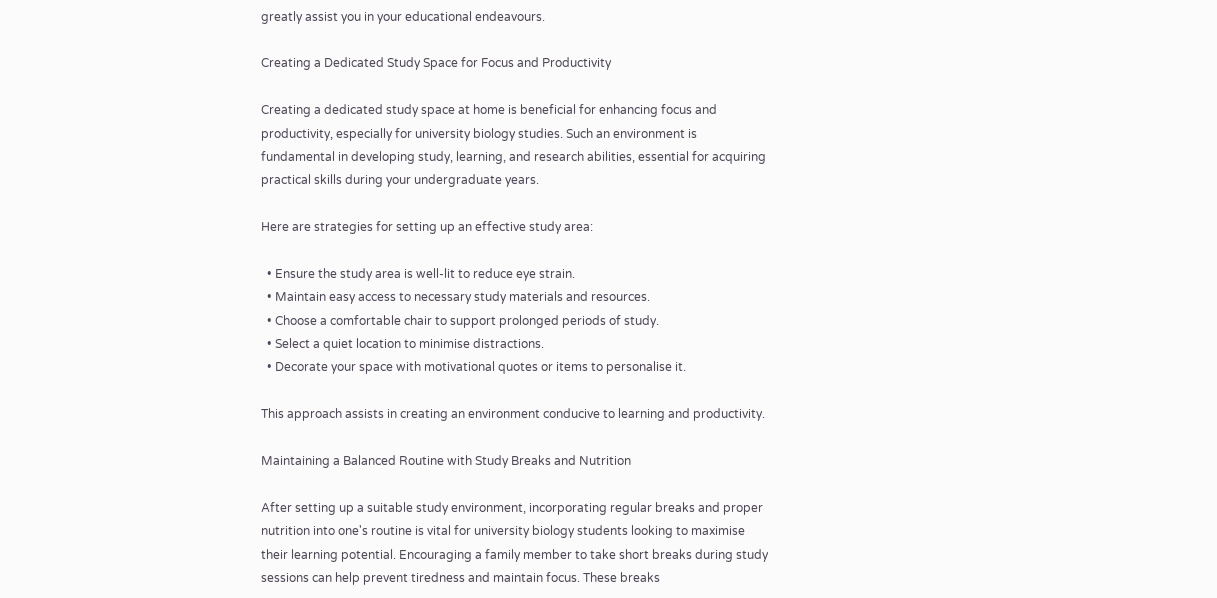greatly assist you in your educational endeavours.

Creating a Dedicated Study Space for Focus and Productivity

Creating a dedicated study space at home is beneficial for enhancing focus and productivity, especially for university biology studies. Such an environment is fundamental in developing study, learning, and research abilities, essential for acquiring practical skills during your undergraduate years.

Here are strategies for setting up an effective study area:

  • Ensure the study area is well-lit to reduce eye strain.
  • Maintain easy access to necessary study materials and resources.
  • Choose a comfortable chair to support prolonged periods of study.
  • Select a quiet location to minimise distractions.
  • Decorate your space with motivational quotes or items to personalise it.

This approach assists in creating an environment conducive to learning and productivity.

Maintaining a Balanced Routine with Study Breaks and Nutrition

After setting up a suitable study environment, incorporating regular breaks and proper nutrition into one's routine is vital for university biology students looking to maximise their learning potential. Encouraging a family member to take short breaks during study sessions can help prevent tiredness and maintain focus. These breaks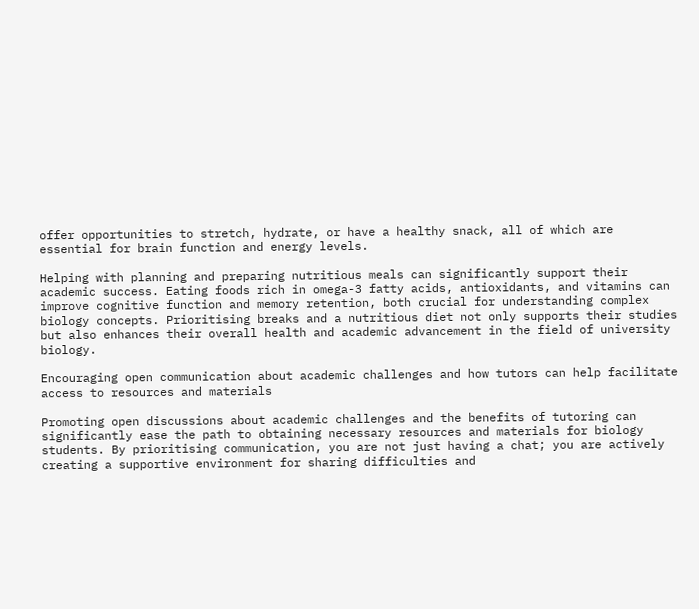offer opportunities to stretch, hydrate, or have a healthy snack, all of which are essential for brain function and energy levels.

Helping with planning and preparing nutritious meals can significantly support their academic success. Eating foods rich in omega-3 fatty acids, antioxidants, and vitamins can improve cognitive function and memory retention, both crucial for understanding complex biology concepts. Prioritising breaks and a nutritious diet not only supports their studies but also enhances their overall health and academic advancement in the field of university biology.

Encouraging open communication about academic challenges and how tutors can help facilitate access to resources and materials

Promoting open discussions about academic challenges and the benefits of tutoring can significantly ease the path to obtaining necessary resources and materials for biology students. By prioritising communication, you are not just having a chat; you are actively creating a supportive environment for sharing difficulties and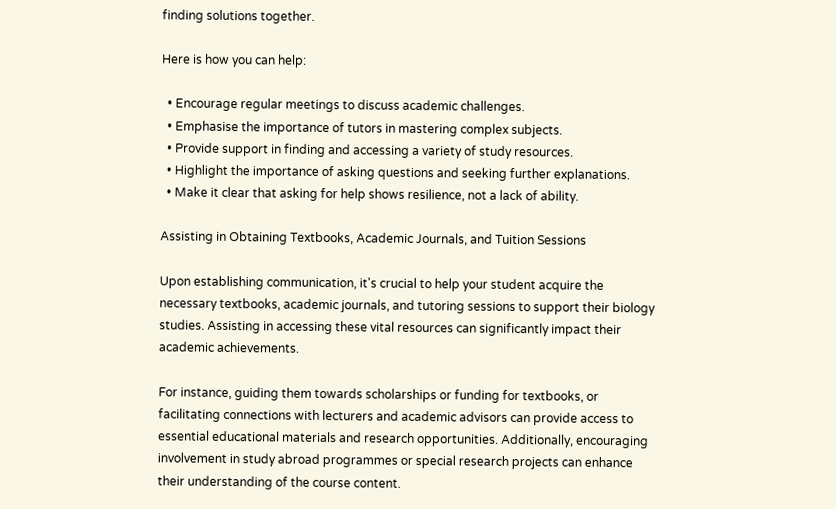finding solutions together.

Here is how you can help:

  • Encourage regular meetings to discuss academic challenges.
  • Emphasise the importance of tutors in mastering complex subjects.
  • Provide support in finding and accessing a variety of study resources.
  • Highlight the importance of asking questions and seeking further explanations.
  • Make it clear that asking for help shows resilience, not a lack of ability.

Assisting in Obtaining Textbooks, Academic Journals, and Tuition Sessions

Upon establishing communication, it's crucial to help your student acquire the necessary textbooks, academic journals, and tutoring sessions to support their biology studies. Assisting in accessing these vital resources can significantly impact their academic achievements.

For instance, guiding them towards scholarships or funding for textbooks, or facilitating connections with lecturers and academic advisors can provide access to essential educational materials and research opportunities. Additionally, encouraging involvement in study abroad programmes or special research projects can enhance their understanding of the course content.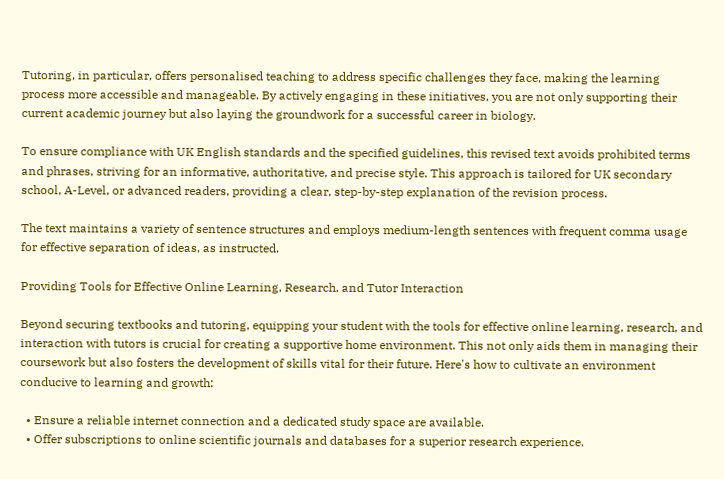Tutoring, in particular, offers personalised teaching to address specific challenges they face, making the learning process more accessible and manageable. By actively engaging in these initiatives, you are not only supporting their current academic journey but also laying the groundwork for a successful career in biology.

To ensure compliance with UK English standards and the specified guidelines, this revised text avoids prohibited terms and phrases, striving for an informative, authoritative, and precise style. This approach is tailored for UK secondary school, A-Level, or advanced readers, providing a clear, step-by-step explanation of the revision process.

The text maintains a variety of sentence structures and employs medium-length sentences with frequent comma usage for effective separation of ideas, as instructed.

Providing Tools for Effective Online Learning, Research, and Tutor Interaction

Beyond securing textbooks and tutoring, equipping your student with the tools for effective online learning, research, and interaction with tutors is crucial for creating a supportive home environment. This not only aids them in managing their coursework but also fosters the development of skills vital for their future. Here's how to cultivate an environment conducive to learning and growth:

  • Ensure a reliable internet connection and a dedicated study space are available.
  • Offer subscriptions to online scientific journals and databases for a superior research experience.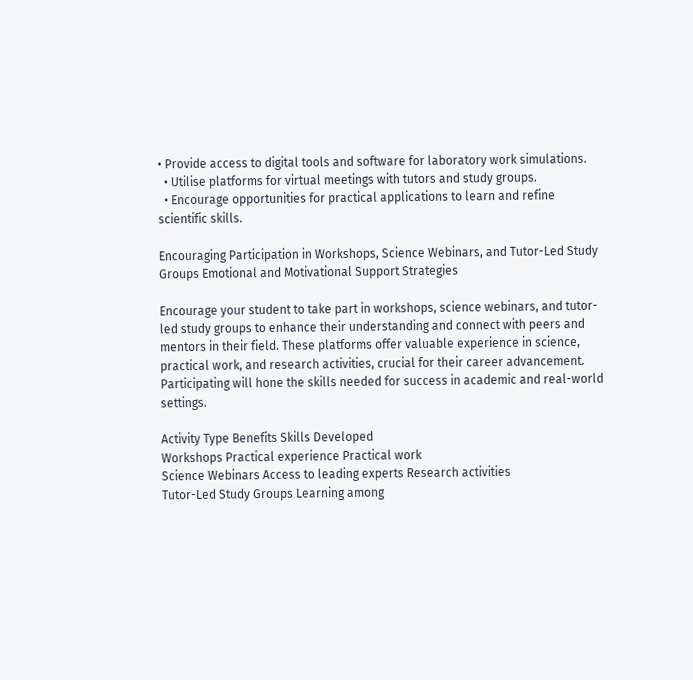• Provide access to digital tools and software for laboratory work simulations.
  • Utilise platforms for virtual meetings with tutors and study groups.
  • Encourage opportunities for practical applications to learn and refine scientific skills.

Encouraging Participation in Workshops, Science Webinars, and Tutor-Led Study Groups Emotional and Motivational Support Strategies

Encourage your student to take part in workshops, science webinars, and tutor-led study groups to enhance their understanding and connect with peers and mentors in their field. These platforms offer valuable experience in science, practical work, and research activities, crucial for their career advancement. Participating will hone the skills needed for success in academic and real-world settings.

Activity Type Benefits Skills Developed
Workshops Practical experience Practical work
Science Webinars Access to leading experts Research activities
Tutor-Led Study Groups Learning among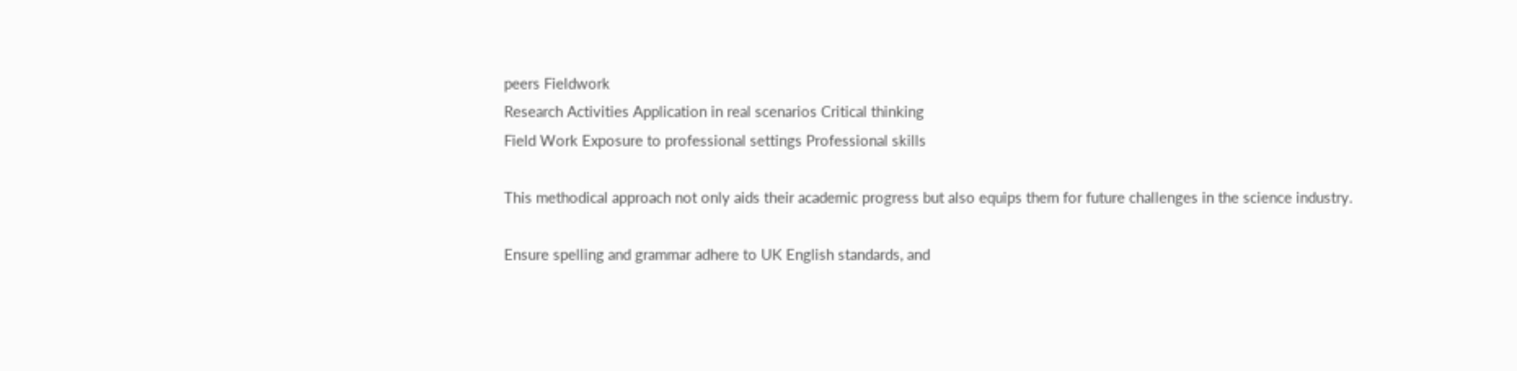peers Fieldwork
Research Activities Application in real scenarios Critical thinking
Field Work Exposure to professional settings Professional skills

This methodical approach not only aids their academic progress but also equips them for future challenges in the science industry.

Ensure spelling and grammar adhere to UK English standards, and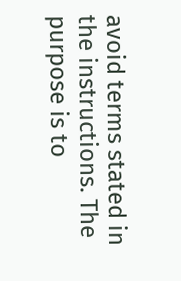avoid terms stated in the instructions. The purpose is to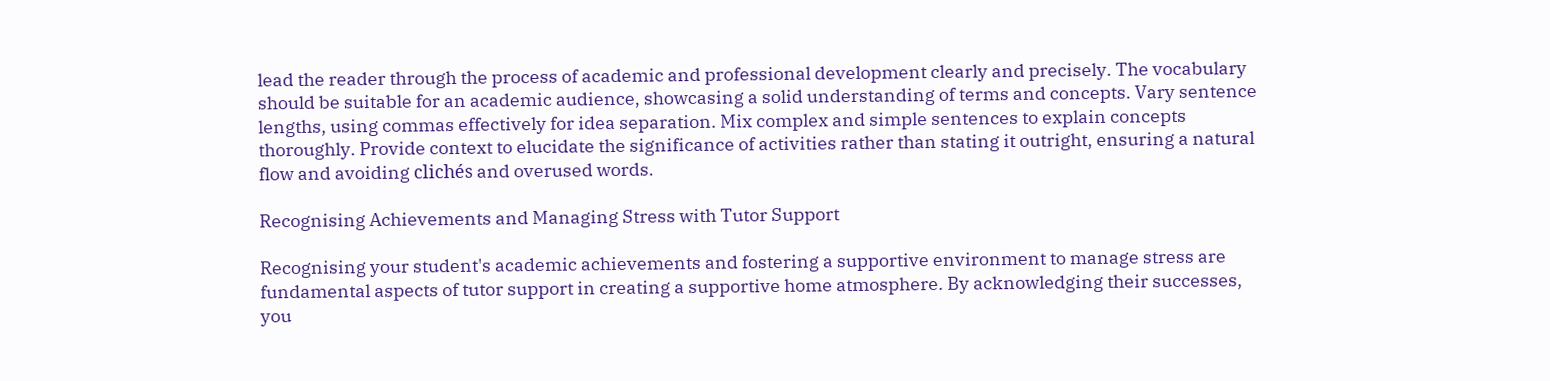lead the reader through the process of academic and professional development clearly and precisely. The vocabulary should be suitable for an academic audience, showcasing a solid understanding of terms and concepts. Vary sentence lengths, using commas effectively for idea separation. Mix complex and simple sentences to explain concepts thoroughly. Provide context to elucidate the significance of activities rather than stating it outright, ensuring a natural flow and avoiding clichés and overused words.

Recognising Achievements and Managing Stress with Tutor Support

Recognising your student's academic achievements and fostering a supportive environment to manage stress are fundamental aspects of tutor support in creating a supportive home atmosphere. By acknowledging their successes, you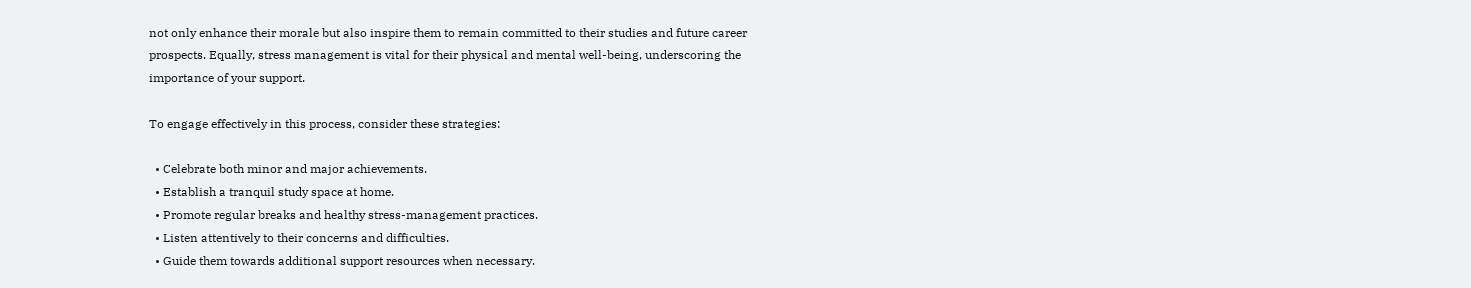not only enhance their morale but also inspire them to remain committed to their studies and future career prospects. Equally, stress management is vital for their physical and mental well-being, underscoring the importance of your support.

To engage effectively in this process, consider these strategies:

  • Celebrate both minor and major achievements.
  • Establish a tranquil study space at home.
  • Promote regular breaks and healthy stress-management practices.
  • Listen attentively to their concerns and difficulties.
  • Guide them towards additional support resources when necessary.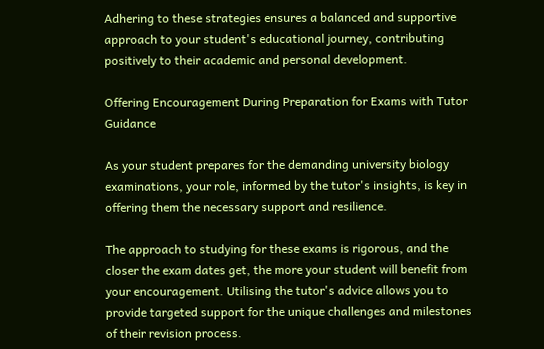Adhering to these strategies ensures a balanced and supportive approach to your student's educational journey, contributing positively to their academic and personal development.

Offering Encouragement During Preparation for Exams with Tutor Guidance

As your student prepares for the demanding university biology examinations, your role, informed by the tutor's insights, is key in offering them the necessary support and resilience.

The approach to studying for these exams is rigorous, and the closer the exam dates get, the more your student will benefit from your encouragement. Utilising the tutor's advice allows you to provide targeted support for the unique challenges and milestones of their revision process.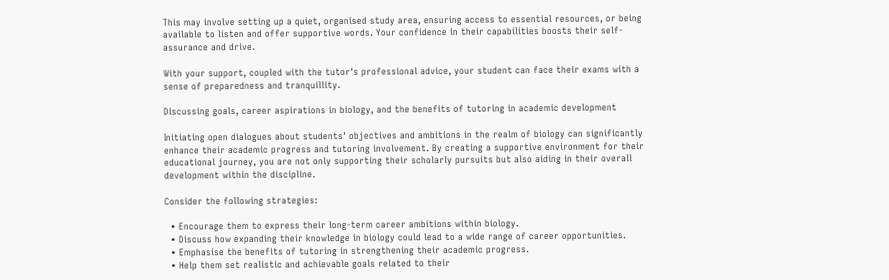This may involve setting up a quiet, organised study area, ensuring access to essential resources, or being available to listen and offer supportive words. Your confidence in their capabilities boosts their self-assurance and drive.

With your support, coupled with the tutor's professional advice, your student can face their exams with a sense of preparedness and tranquillity.

Discussing goals, career aspirations in biology, and the benefits of tutoring in academic development

Initiating open dialogues about students' objectives and ambitions in the realm of biology can significantly enhance their academic progress and tutoring involvement. By creating a supportive environment for their educational journey, you are not only supporting their scholarly pursuits but also aiding in their overall development within the discipline.

Consider the following strategies:

  • Encourage them to express their long-term career ambitions within biology.
  • Discuss how expanding their knowledge in biology could lead to a wide range of career opportunities.
  • Emphasise the benefits of tutoring in strengthening their academic progress.
  • Help them set realistic and achievable goals related to their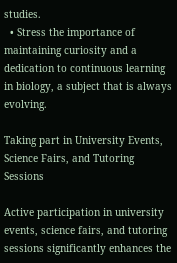studies.
  • Stress the importance of maintaining curiosity and a dedication to continuous learning in biology, a subject that is always evolving.

Taking part in University Events, Science Fairs, and Tutoring Sessions

Active participation in university events, science fairs, and tutoring sessions significantly enhances the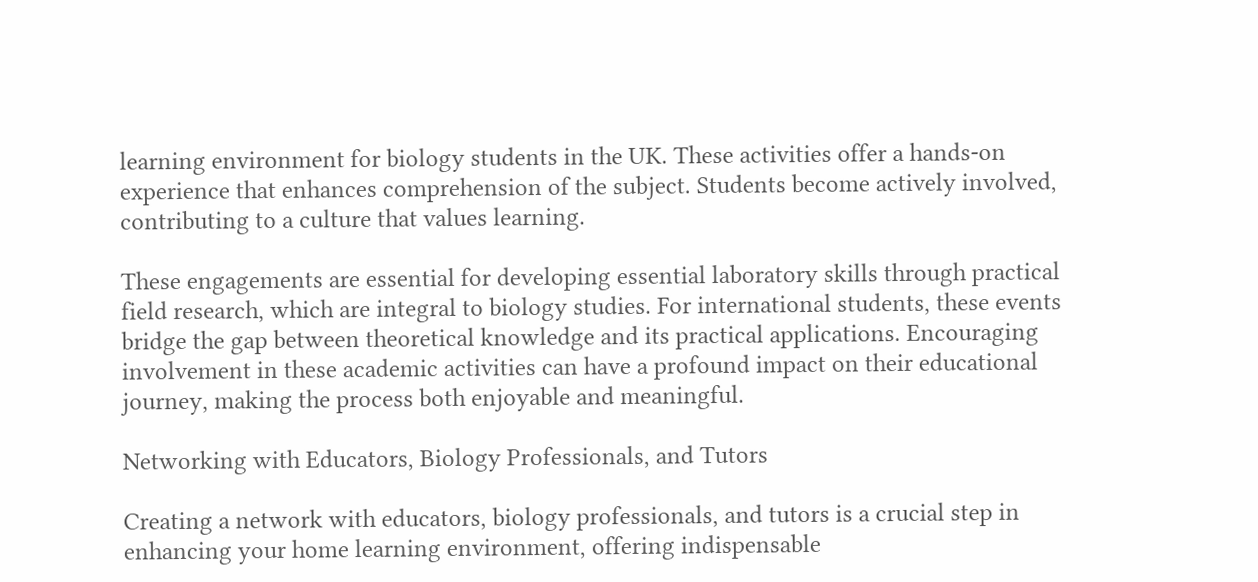learning environment for biology students in the UK. These activities offer a hands-on experience that enhances comprehension of the subject. Students become actively involved, contributing to a culture that values learning.

These engagements are essential for developing essential laboratory skills through practical field research, which are integral to biology studies. For international students, these events bridge the gap between theoretical knowledge and its practical applications. Encouraging involvement in these academic activities can have a profound impact on their educational journey, making the process both enjoyable and meaningful.

Networking with Educators, Biology Professionals, and Tutors

Creating a network with educators, biology professionals, and tutors is a crucial step in enhancing your home learning environment, offering indispensable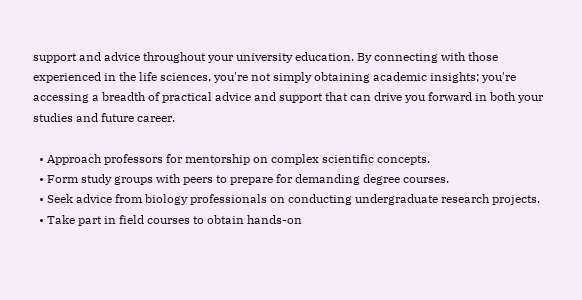support and advice throughout your university education. By connecting with those experienced in the life sciences, you're not simply obtaining academic insights; you're accessing a breadth of practical advice and support that can drive you forward in both your studies and future career.

  • Approach professors for mentorship on complex scientific concepts.
  • Form study groups with peers to prepare for demanding degree courses.
  • Seek advice from biology professionals on conducting undergraduate research projects.
  • Take part in field courses to obtain hands-on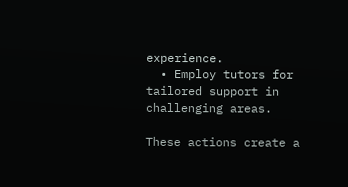experience.
  • Employ tutors for tailored support in challenging areas.

These actions create a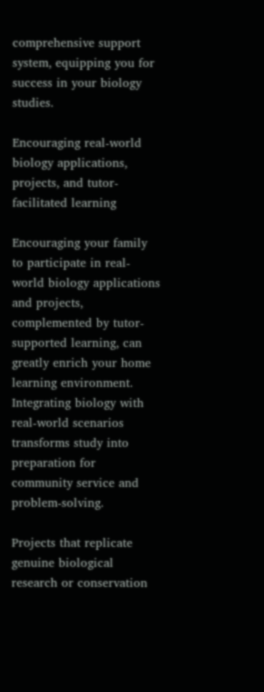comprehensive support system, equipping you for success in your biology studies.

Encouraging real-world biology applications, projects, and tutor-facilitated learning

Encouraging your family to participate in real-world biology applications and projects, complemented by tutor-supported learning, can greatly enrich your home learning environment. Integrating biology with real-world scenarios transforms study into preparation for community service and problem-solving.

Projects that replicate genuine biological research or conservation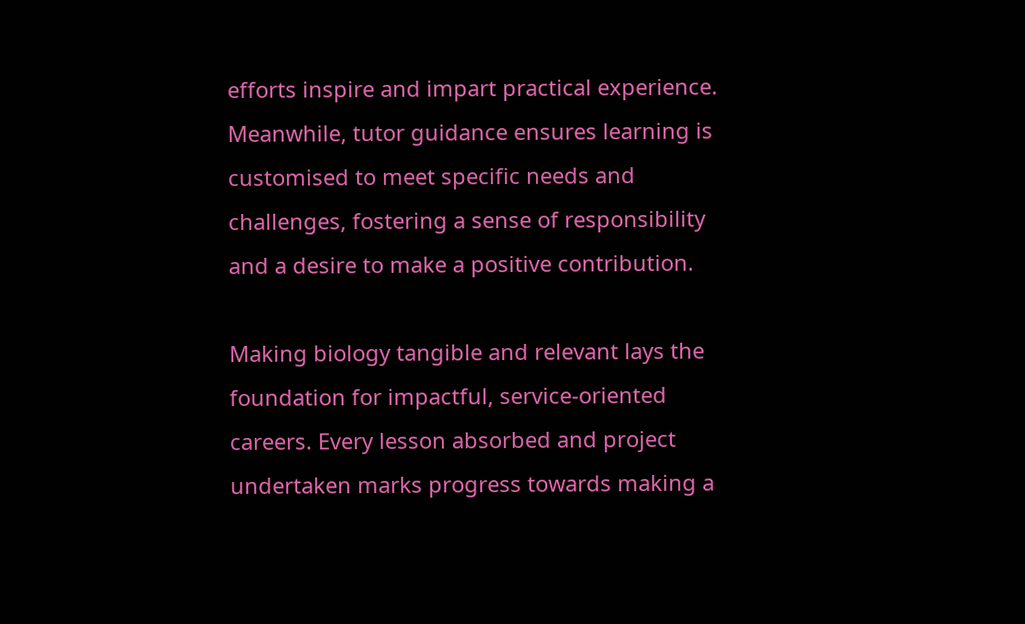efforts inspire and impart practical experience. Meanwhile, tutor guidance ensures learning is customised to meet specific needs and challenges, fostering a sense of responsibility and a desire to make a positive contribution.

Making biology tangible and relevant lays the foundation for impactful, service-oriented careers. Every lesson absorbed and project undertaken marks progress towards making a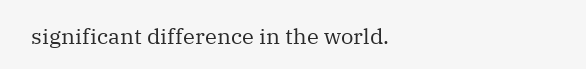significant difference in the world.